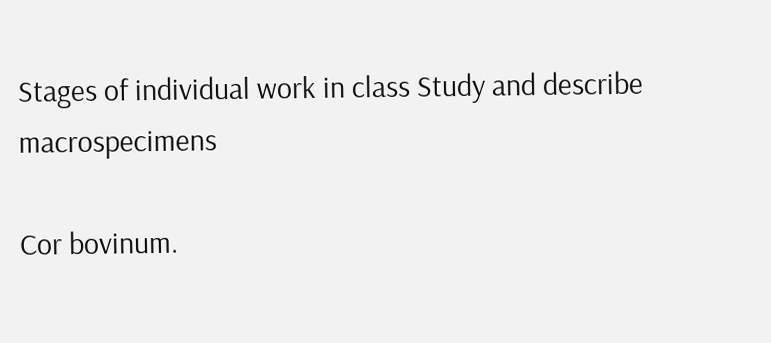Stages of individual work in class Study and describe macrospecimens

Cor bovinum.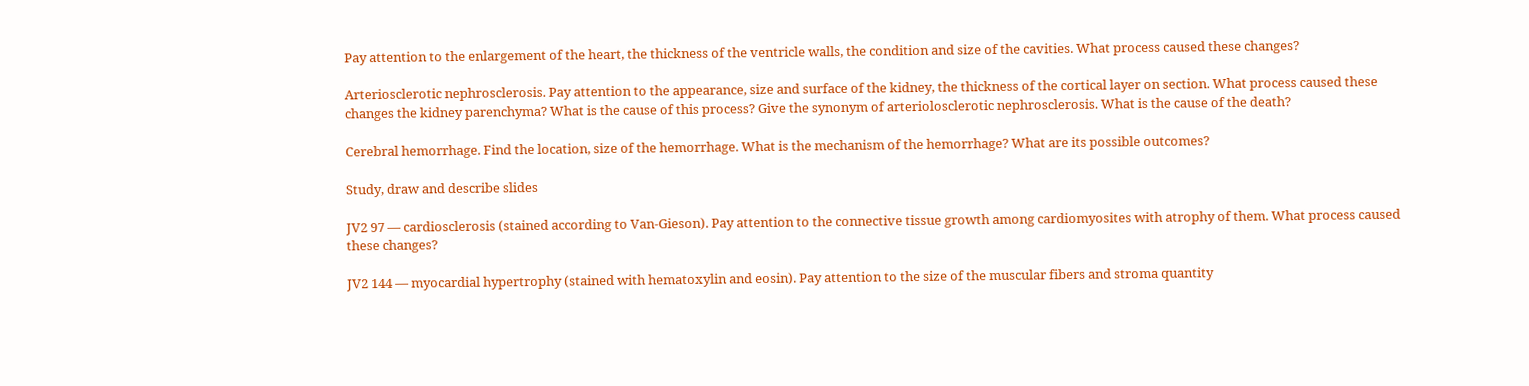Pay attention to the enlargement of the heart, the thickness of the ventricle walls, the condition and size of the cavities. What process caused these changes?

Arteriosclerotic nephrosclerosis. Pay attention to the appearance, size and surface of the kidney, the thickness of the cortical layer on section. What process caused these changes the kidney parenchyma? What is the cause of this process? Give the synonym of arteriolosclerotic nephrosclerosis. What is the cause of the death?

Cerebral hemorrhage. Find the location, size of the hemorrhage. What is the mechanism of the hemorrhage? What are its possible outcomes?

Study, draw and describe slides

JV2 97 — cardiosclerosis (stained according to Van-Gieson). Pay attention to the connective tissue growth among cardiomyosites with atrophy of them. What process caused these changes?

JV2 144 — myocardial hypertrophy (stained with hematoxylin and eosin). Pay attention to the size of the muscular fibers and stroma quantity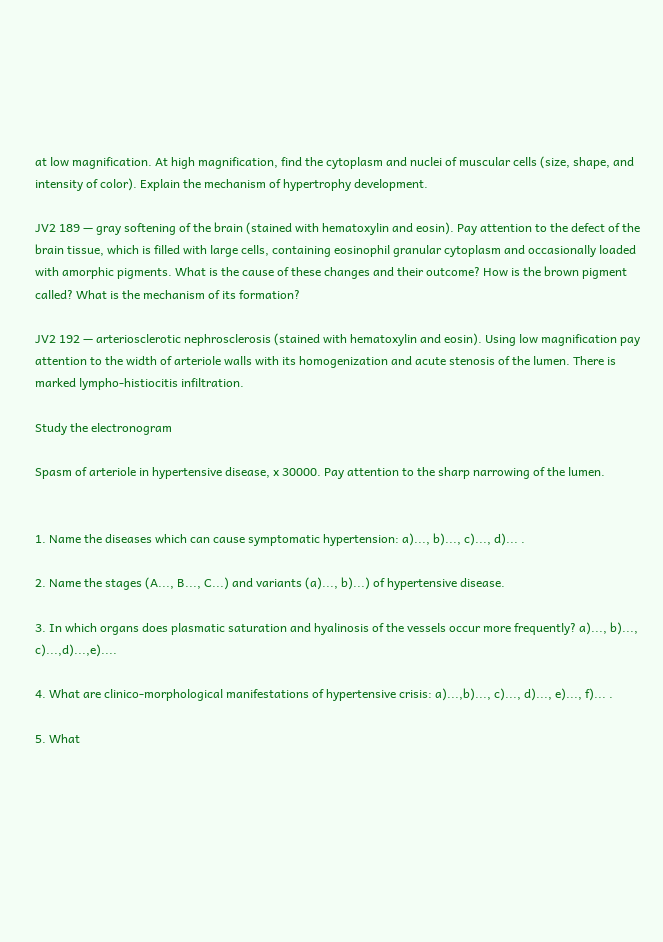at low magnification. At high magnification, find the cytoplasm and nuclei of muscular cells (size, shape, and intensity of color). Explain the mechanism of hypertrophy development.

JV2 189 — gray softening of the brain (stained with hematoxylin and eosin). Pay attention to the defect of the brain tissue, which is filled with large cells, containing eosinophil granular cytoplasm and occasionally loaded with amorphic pigments. What is the cause of these changes and their outcome? How is the brown pigment called? What is the mechanism of its formation?

JV2 192 — arteriosclerotic nephrosclerosis (stained with hematoxylin and eosin). Using low magnification pay attention to the width of arteriole walls with its homogenization and acute stenosis of the lumen. There is marked lympho-histiocitis infiltration.

Study the electronogram

Spasm of arteriole in hypertensive disease, x 30000. Pay attention to the sharp narrowing of the lumen.


1. Name the diseases which can cause symptomatic hypertension: a)..., b)..., c)..., d)... .

2. Name the stages (A..., B..., C...) and variants (a)..., b)...) of hypertensive disease.

3. In which organs does plasmatic saturation and hyalinosis of the vessels occur more frequently? a)..., b)..., c)...,d)...,e)....

4. What are clinico-morphological manifestations of hypertensive crisis: a)...,b)..., c)..., d)..., e)..., f)... .

5. What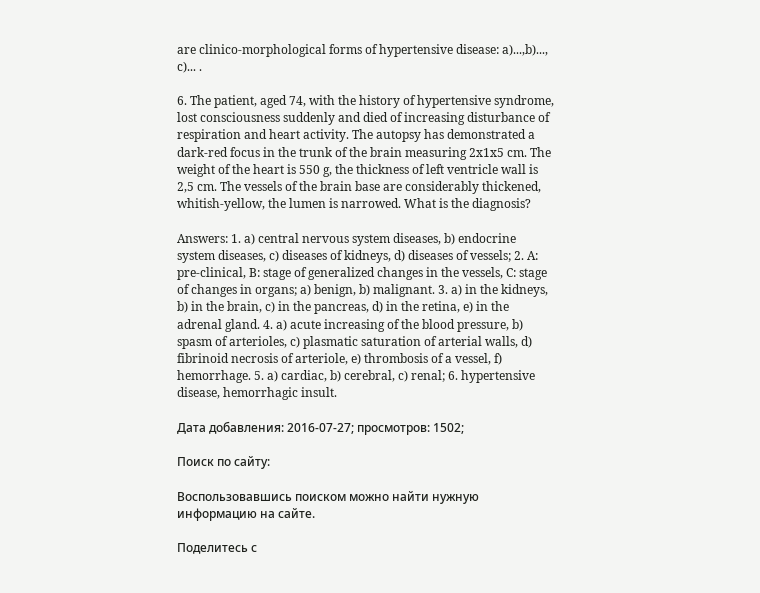are clinico-morphological forms of hypertensive disease: a)...,b)..., c)... .

6. The patient, aged 74, with the history of hypertensive syndrome, lost consciousness suddenly and died of increasing disturbance of respiration and heart activity. The autopsy has demonstrated a dark-red focus in the trunk of the brain measuring 2x1x5 cm. The weight of the heart is 550 g, the thickness of left ventricle wall is 2,5 cm. The vessels of the brain base are considerably thickened, whitish-yellow, the lumen is narrowed. What is the diagnosis?

Answers: 1. a) central nervous system diseases, b) endocrine system diseases, c) diseases of kidneys, d) diseases of vessels; 2. A: pre-clinical, B: stage of generalized changes in the vessels, C: stage of changes in organs; a) benign, b) malignant. 3. a) in the kidneys, b) in the brain, c) in the pancreas, d) in the retina, e) in the adrenal gland. 4. a) acute increasing of the blood pressure, b) spasm of arterioles, c) plasmatic saturation of arterial walls, d) fibrinoid necrosis of arteriole, e) thrombosis of a vessel, f) hemorrhage. 5. a) cardiac, b) cerebral, c) renal; 6. hypertensive disease, hemorrhagic insult.

Дата добавления: 2016-07-27; просмотров: 1502;

Поиск по сайту:

Воспользовавшись поиском можно найти нужную информацию на сайте.

Поделитесь с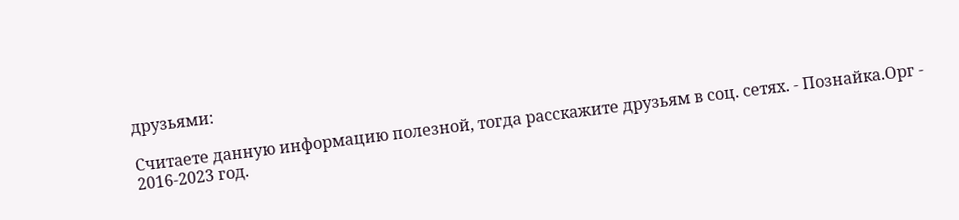друзьями:

Считаете данную информацию полезной, тогда расскажите друзьям в соц. сетях. - Познайка.Орг - 2016-2023 год.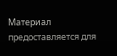Материал предоставляется для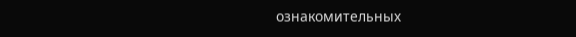ознакомительных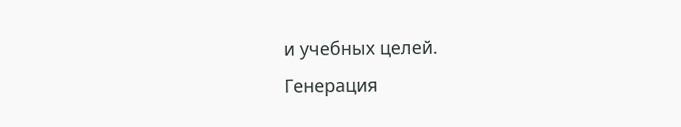и учебных целей.
Генерация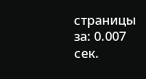страницы за: 0.007 сек.